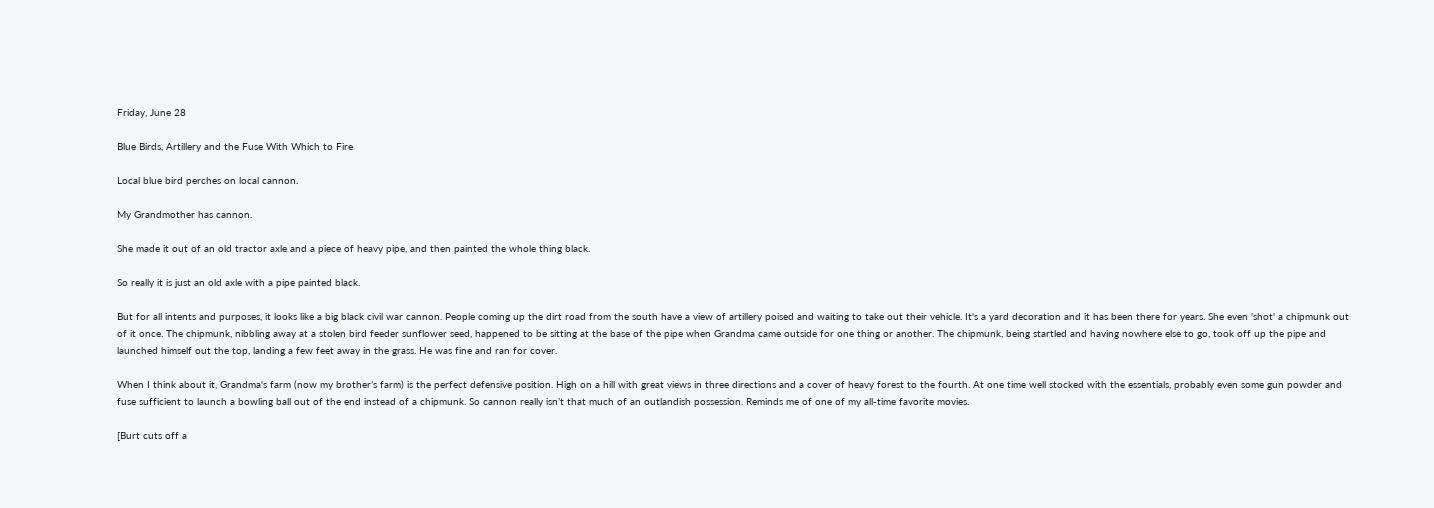Friday, June 28

Blue Birds, Artillery and the Fuse With Which to Fire

Local blue bird perches on local cannon.

My Grandmother has cannon.

She made it out of an old tractor axle and a piece of heavy pipe, and then painted the whole thing black.

So really it is just an old axle with a pipe painted black.

But for all intents and purposes, it looks like a big black civil war cannon. People coming up the dirt road from the south have a view of artillery poised and waiting to take out their vehicle. It's a yard decoration and it has been there for years. She even 'shot' a chipmunk out of it once. The chipmunk, nibbling away at a stolen bird feeder sunflower seed, happened to be sitting at the base of the pipe when Grandma came outside for one thing or another. The chipmunk, being startled and having nowhere else to go, took off up the pipe and launched himself out the top, landing a few feet away in the grass. He was fine and ran for cover.

When I think about it, Grandma's farm (now my brother’s farm) is the perfect defensive position. High on a hill with great views in three directions and a cover of heavy forest to the fourth. At one time well stocked with the essentials, probably even some gun powder and fuse sufficient to launch a bowling ball out of the end instead of a chipmunk. So cannon really isn’t that much of an outlandish possession. Reminds me of one of my all-time favorite movies.

[Burt cuts off a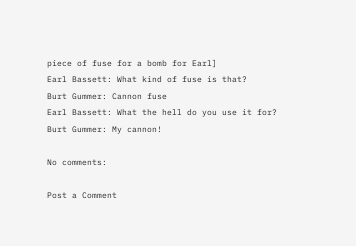piece of fuse for a bomb for Earl]
Earl Bassett: What kind of fuse is that?
Burt Gummer: Cannon fuse
Earl Bassett: What the hell do you use it for?
Burt Gummer: My cannon!

No comments:

Post a Comment